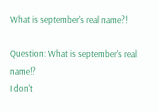What is september's real name?!

Question: What is september's real name!?
I don't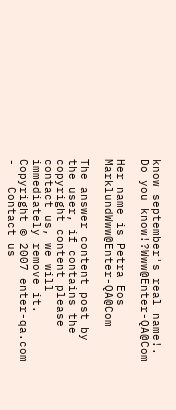know september's real name!. Do you know!?Www@Enter-QA@Com

Her name is Petra Eos MarklundWww@Enter-QA@Com

The answer content post by the user, if contains the copyright content please contact us, we will immediately remove it.
Copyright © 2007 enter-qa.com -   Contact us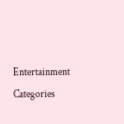Entertainment Categories